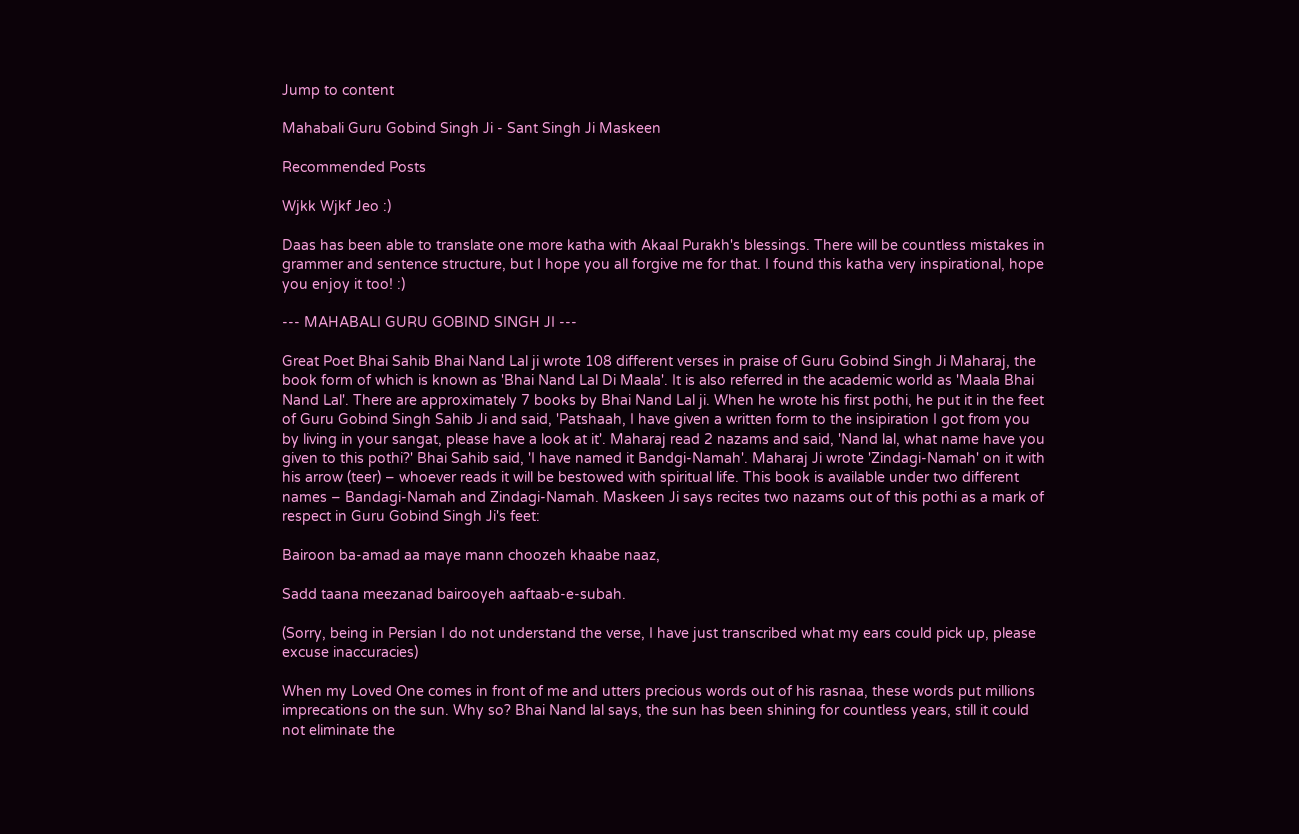Jump to content

Mahabali Guru Gobind Singh Ji - Sant Singh Ji Maskeen

Recommended Posts

Wjkk Wjkf Jeo :)

Daas has been able to translate one more katha with Akaal Purakh's blessings. There will be countless mistakes in grammer and sentence structure, but I hope you all forgive me for that. I found this katha very inspirational, hope you enjoy it too! :)

--- MAHABALI GURU GOBIND SINGH JI ---

Great Poet Bhai Sahib Bhai Nand Lal ji wrote 108 different verses in praise of Guru Gobind Singh Ji Maharaj, the book form of which is known as 'Bhai Nand Lal Di Maala'. It is also referred in the academic world as 'Maala Bhai Nand Lal'. There are approximately 7 books by Bhai Nand Lal ji. When he wrote his first pothi, he put it in the feet of Guru Gobind Singh Sahib Ji and said, 'Patshaah, I have given a written form to the insipiration I got from you by living in your sangat, please have a look at it'. Maharaj read 2 nazams and said, 'Nand lal, what name have you given to this pothi?' Bhai Sahib said, 'I have named it Bandgi-Namah'. Maharaj Ji wrote 'Zindagi-Namah' on it with his arrow (teer) – whoever reads it will be bestowed with spiritual life. This book is available under two different names – Bandagi-Namah and Zindagi-Namah. Maskeen Ji says recites two nazams out of this pothi as a mark of respect in Guru Gobind Singh Ji's feet:

Bairoon ba-amad aa maye mann choozeh khaabe naaz,

Sadd taana meezanad bairooyeh aaftaab-e-subah.

(Sorry, being in Persian I do not understand the verse, I have just transcribed what my ears could pick up, please excuse inaccuracies)

When my Loved One comes in front of me and utters precious words out of his rasnaa, these words put millions imprecations on the sun. Why so? Bhai Nand lal says, the sun has been shining for countless years, still it could not eliminate the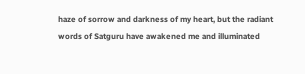haze of sorrow and darkness of my heart, but the radiant words of Satguru have awakened me and illuminated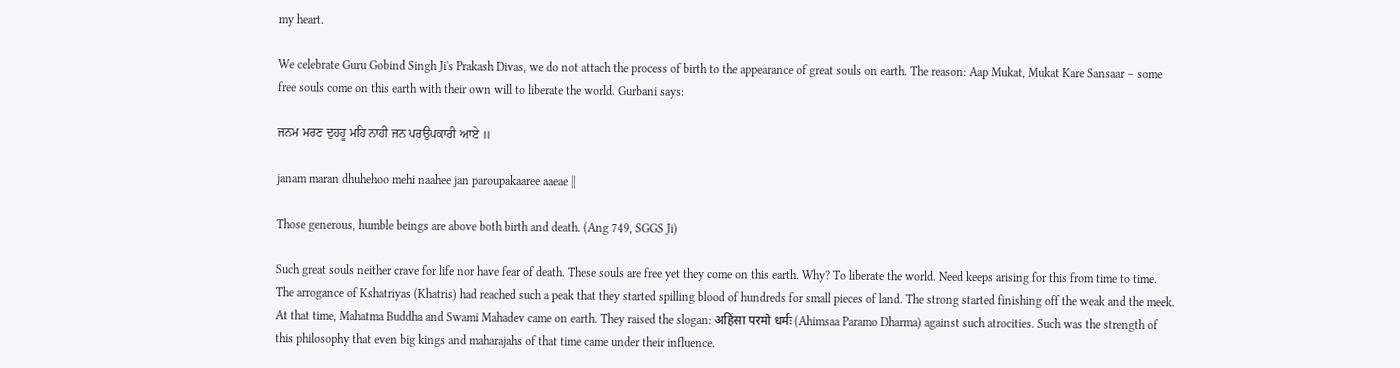my heart.

We celebrate Guru Gobind Singh Ji's Prakash Divas, we do not attach the process of birth to the appearance of great souls on earth. The reason: Aap Mukat, Mukat Kare Sansaar – some free souls come on this earth with their own will to liberate the world. Gurbani says:

ਜਨਮ ਮਰਣ ਦੁਹਹੂ ਮਹਿ ਨਾਹੀ ਜਨ ਪਰਉਪਕਾਰੀ ਆਏ ॥

janam maran dhuhehoo mehi naahee jan paroupakaaree aaeae ||

Those generous, humble beings are above both birth and death. (Ang 749, SGGS Ji)

Such great souls neither crave for life nor have fear of death. These souls are free yet they come on this earth. Why? To liberate the world. Need keeps arising for this from time to time. The arrogance of Kshatriyas (Khatris) had reached such a peak that they started spilling blood of hundreds for small pieces of land. The strong started finishing off the weak and the meek. At that time, Mahatma Buddha and Swami Mahadev came on earth. They raised the slogan: अहिंसा परमो धर्मः (Ahimsaa Paramo Dharma) against such atrocities. Such was the strength of this philosophy that even big kings and maharajahs of that time came under their influence.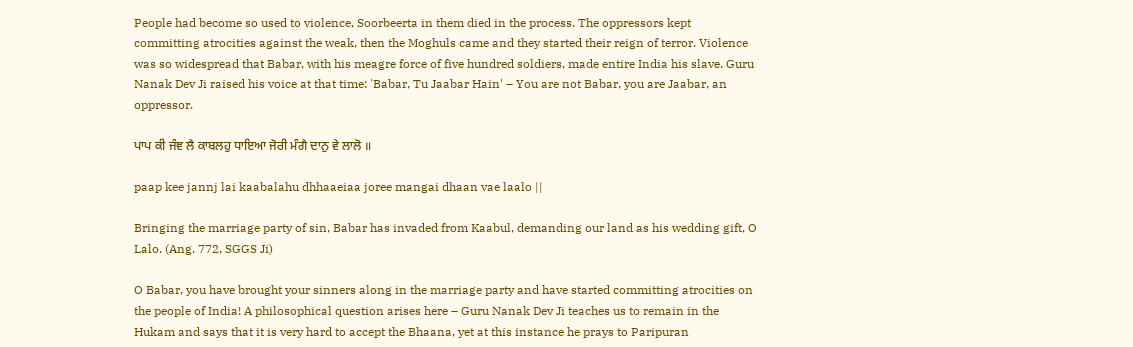People had become so used to violence, Soorbeerta in them died in the process. The oppressors kept committing atrocities against the weak, then the Moghuls came and they started their reign of terror. Violence was so widespread that Babar, with his meagre force of five hundred soldiers, made entire India his slave. Guru Nanak Dev Ji raised his voice at that time: 'Babar, Tu Jaabar Hain' – You are not Babar, you are Jaabar, an oppressor.

ਪਾਪ ਕੀ ਜੰਞ ਲੈ ਕਾਬਲਹੁ ਧਾਇਆ ਜੋਰੀ ਮੰਗੈ ਦਾਨੁ ਵੇ ਲਾਲੋ ॥

paap kee jannj lai kaabalahu dhhaaeiaa joree mangai dhaan vae laalo ||

Bringing the marriage party of sin, Babar has invaded from Kaabul, demanding our land as his wedding gift, O Lalo. (Ang. 772, SGGS Ji)

O Babar, you have brought your sinners along in the marriage party and have started committing atrocities on the people of India! A philosophical question arises here – Guru Nanak Dev Ji teaches us to remain in the Hukam and says that it is very hard to accept the Bhaana, yet at this instance he prays to Paripuran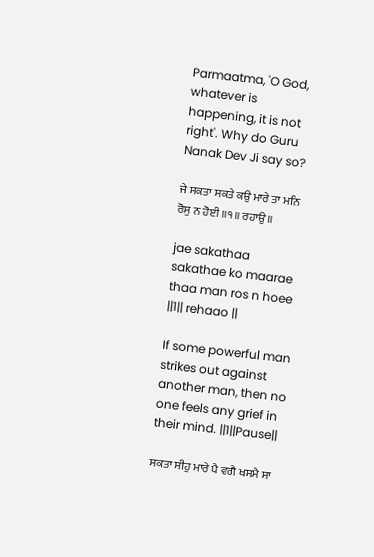Parmaatma, 'O God, whatever is happening, it is not right'. Why do Guru Nanak Dev Ji say so?

ਜੇ ਸਕਤਾ ਸਕਤੇ ਕਉ ਮਾਰੇ ਤਾ ਮਨਿ ਰੋਸੁ ਨ ਹੋਈ ॥੧॥ ਰਹਾਉ ॥

jae sakathaa sakathae ko maarae thaa man ros n hoee ||1|| rehaao ||

If some powerful man strikes out against another man, then no one feels any grief in their mind. ||1||Pause||

ਸਕਤਾ ਸੀਹੁ ਮਾਰੇ ਪੈ ਵਗੈ ਖਸਮੈ ਸਾ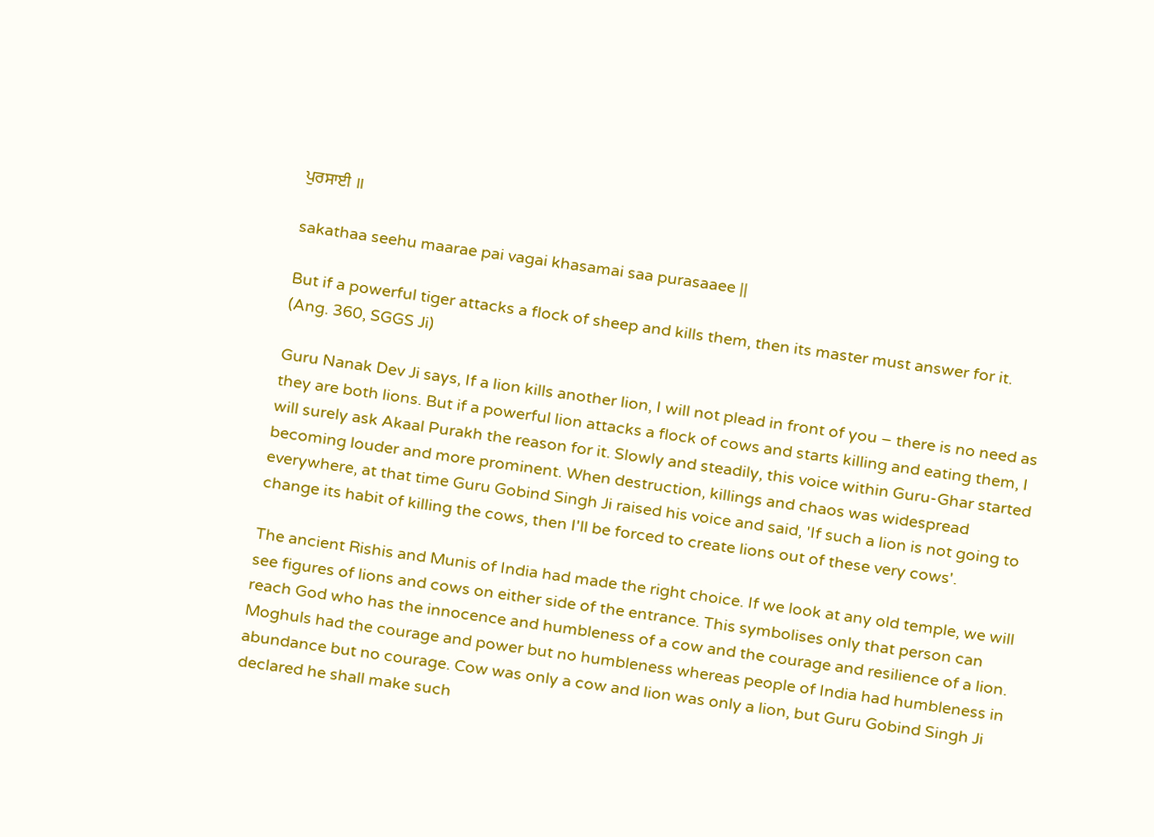ਪੁਰਸਾਈ ॥

sakathaa seehu maarae pai vagai khasamai saa purasaaee ||

But if a powerful tiger attacks a flock of sheep and kills them, then its master must answer for it. (Ang. 360, SGGS Ji)

Guru Nanak Dev Ji says, If a lion kills another lion, I will not plead in front of you – there is no need as they are both lions. But if a powerful lion attacks a flock of cows and starts killing and eating them, I will surely ask Akaal Purakh the reason for it. Slowly and steadily, this voice within Guru-Ghar started becoming louder and more prominent. When destruction, killings and chaos was widespread everywhere, at that time Guru Gobind Singh Ji raised his voice and said, 'If such a lion is not going to change its habit of killing the cows, then I'll be forced to create lions out of these very cows'.

The ancient Rishis and Munis of India had made the right choice. If we look at any old temple, we will see figures of lions and cows on either side of the entrance. This symbolises only that person can reach God who has the innocence and humbleness of a cow and the courage and resilience of a lion. Moghuls had the courage and power but no humbleness whereas people of India had humbleness in abundance but no courage. Cow was only a cow and lion was only a lion, but Guru Gobind Singh Ji declared he shall make such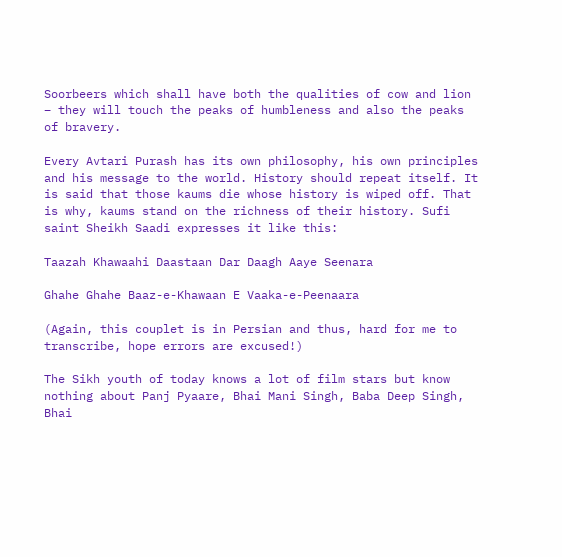Soorbeers which shall have both the qualities of cow and lion – they will touch the peaks of humbleness and also the peaks of bravery.

Every Avtari Purash has its own philosophy, his own principles and his message to the world. History should repeat itself. It is said that those kaums die whose history is wiped off. That is why, kaums stand on the richness of their history. Sufi saint Sheikh Saadi expresses it like this:

Taazah Khawaahi Daastaan Dar Daagh Aaye Seenara

Ghahe Ghahe Baaz-e-Khawaan E Vaaka-e-Peenaara

(Again, this couplet is in Persian and thus, hard for me to transcribe, hope errors are excused!)

The Sikh youth of today knows a lot of film stars but know nothing about Panj Pyaare, Bhai Mani Singh, Baba Deep Singh, Bhai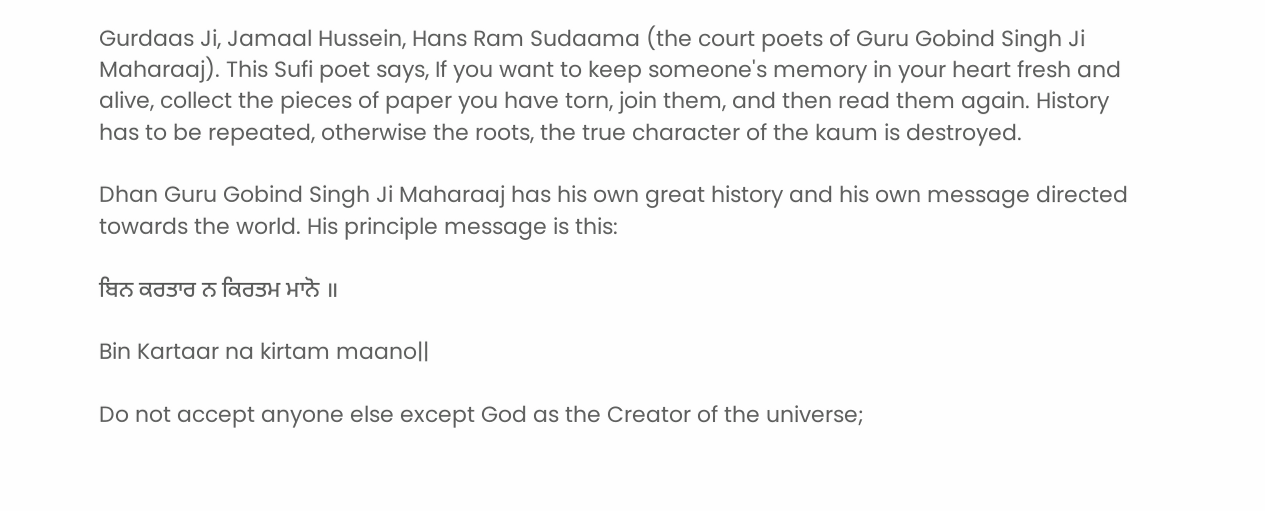Gurdaas Ji, Jamaal Hussein, Hans Ram Sudaama (the court poets of Guru Gobind Singh Ji Maharaaj). This Sufi poet says, If you want to keep someone's memory in your heart fresh and alive, collect the pieces of paper you have torn, join them, and then read them again. History has to be repeated, otherwise the roots, the true character of the kaum is destroyed.

Dhan Guru Gobind Singh Ji Maharaaj has his own great history and his own message directed towards the world. His principle message is this:

ਬਿਨ ਕਰਤਾਰ ਨ ਕਿਰਤਮ ਮਾਨੋ ॥

Bin Kartaar na kirtam maano||

Do not accept anyone else except God as the Creator of the universe;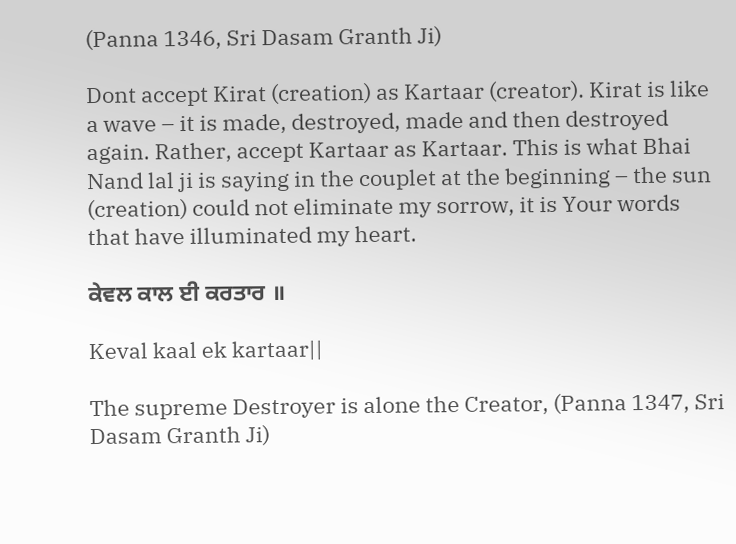(Panna 1346, Sri Dasam Granth Ji)

Dont accept Kirat (creation) as Kartaar (creator). Kirat is like a wave – it is made, destroyed, made and then destroyed again. Rather, accept Kartaar as Kartaar. This is what Bhai Nand lal ji is saying in the couplet at the beginning – the sun (creation) could not eliminate my sorrow, it is Your words that have illuminated my heart.

ਕੇਵਲ ਕਾਲ ਈ ਕਰਤਾਰ ॥

Keval kaal ek kartaar||

The supreme Destroyer is alone the Creator, (Panna 1347, Sri Dasam Granth Ji)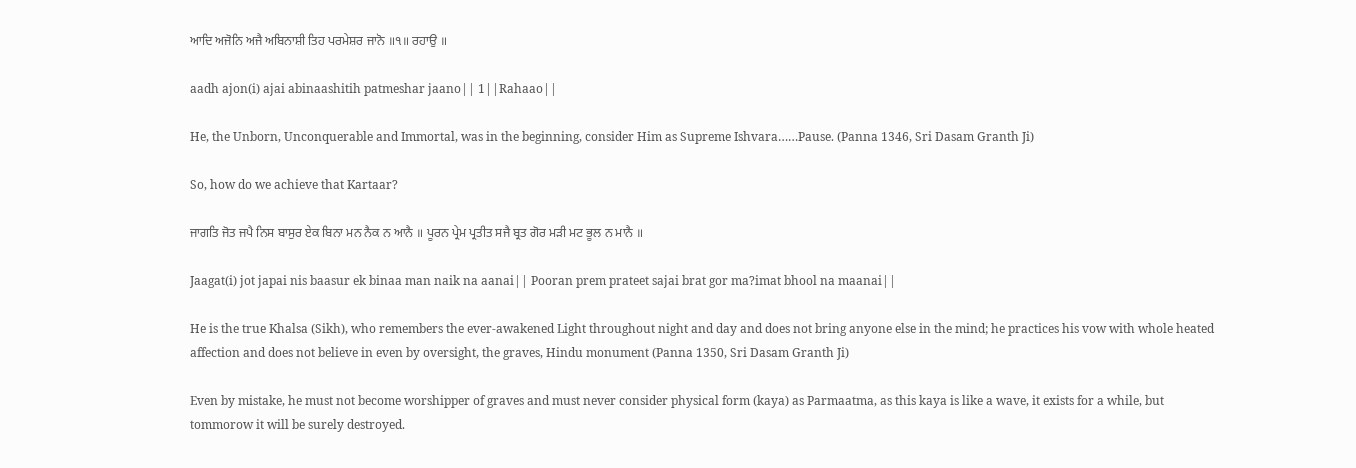ਆਦਿ ਅਜੋਨਿ ਅਜੈ ਅਬਿਨਾਸ਼ੀ ਤਿਹ ਪਰਮੇਸ਼ਰ ਜਾਨੋ ॥੧॥ ਰਹਾਉ ॥

aadh ajon(i) ajai abinaashitih patmeshar jaano|| 1||Rahaao||

He, the Unborn, Unconquerable and Immortal, was in the beginning, consider Him as Supreme Ishvara……Pause. (Panna 1346, Sri Dasam Granth Ji)

So, how do we achieve that Kartaar?

ਜਾਗਤਿ ਜੋਤ ਜਪੈ ਨਿਸ ਬਾਸੁਰ ਏਕ ਬਿਨਾ ਮਨ ਨੈਕ ਨ ਆਨੈ ॥ ਪੂਰਨ ਪ੍ਰੇਮ ਪ੍ਰਤੀਤ ਸਜੈ ਬ੍ਰਤ ਗੋਰ ਮੜੀ ਮਟ ਭੂਲ ਨ ਮਾਨੈ ॥

Jaagat(i) jot japai nis baasur ek binaa man naik na aanai|| Pooran prem prateet sajai brat gor ma?imat bhool na maanai||

He is the true Khalsa (Sikh), who remembers the ever-awakened Light throughout night and day and does not bring anyone else in the mind; he practices his vow with whole heated affection and does not believe in even by oversight, the graves, Hindu monument (Panna 1350, Sri Dasam Granth Ji)

Even by mistake, he must not become worshipper of graves and must never consider physical form (kaya) as Parmaatma, as this kaya is like a wave, it exists for a while, but tommorow it will be surely destroyed.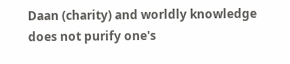Daan (charity) and worldly knowledge does not purify one's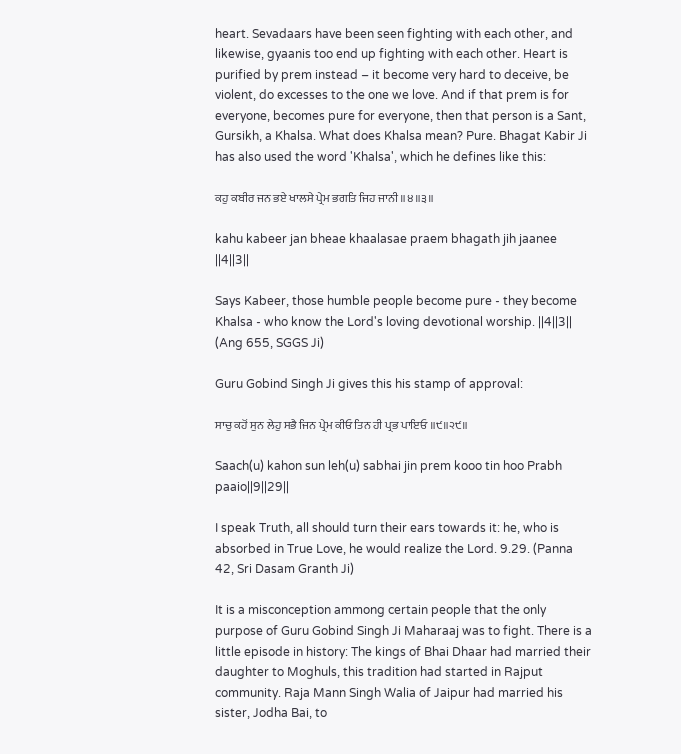heart. Sevadaars have been seen fighting with each other, and likewise, gyaanis too end up fighting with each other. Heart is purified by prem instead – it become very hard to deceive, be violent, do excesses to the one we love. And if that prem is for everyone, becomes pure for everyone, then that person is a Sant, Gursikh, a Khalsa. What does Khalsa mean? Pure. Bhagat Kabir Ji has also used the word 'Khalsa', which he defines like this:

ਕਹੁ ਕਬੀਰ ਜਨ ਭਏ ਖਾਲਸੇ ਪ੍ਰੇਮ ਭਗਤਿ ਜਿਹ ਜਾਨੀ ॥੪॥੩॥

kahu kabeer jan bheae khaalasae praem bhagath jih jaanee ||4||3||

Says Kabeer, those humble people become pure - they become Khalsa - who know the Lord's loving devotional worship. ||4||3|| (Ang 655, SGGS Ji)

Guru Gobind Singh Ji gives this his stamp of approval:

ਸਾਚੁ ਕਹੋਂ ਸੁਨ ਲੇਹੁ ਸਭੈ ਜਿਨ ਪ੍ਰੇਮ ਕੀਓ ਤਿਨ ਹੀ ਪ੍ਰਭ ਪਾਇਓ ॥੯॥੨੯॥

Saach(u) kahon sun leh(u) sabhai jin prem kooo tin hoo Prabh paaio||9||29||

I speak Truth, all should turn their ears towards it: he, who is absorbed in True Love, he would realize the Lord. 9.29. (Panna 42, Sri Dasam Granth Ji)

It is a misconception ammong certain people that the only purpose of Guru Gobind Singh Ji Maharaaj was to fight. There is a little episode in history: The kings of Bhai Dhaar had married their daughter to Moghuls, this tradition had started in Rajput community. Raja Mann Singh Walia of Jaipur had married his sister, Jodha Bai, to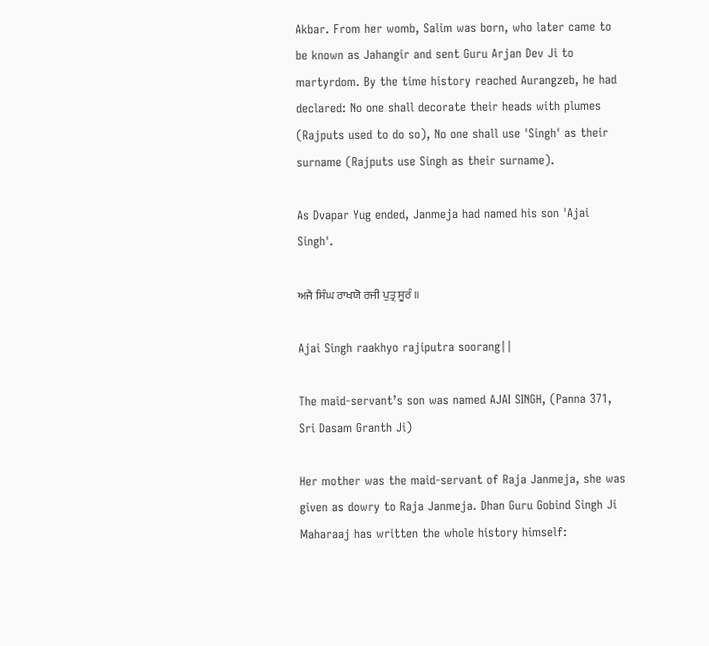Akbar. From her womb, Salim was born, who later came to be known as Jahangir and sent Guru Arjan Dev Ji to martyrdom. By the time history reached Aurangzeb, he had declared: No one shall decorate their heads with plumes (Rajputs used to do so), No one shall use 'Singh' as their surname (Rajputs use Singh as their surname).

As Dvapar Yug ended, Janmeja had named his son 'Ajai Singh'.

ਅਜੈ ਸਿੰਘ ਰਾਖਯੋ ਰਜੀ ਪੁਤ੍ਰ ਸੂਰੰ ॥

Ajai Singh raakhyo rajiputra soorang||

The maid-servant’s son was named AJAI SINGH, (Panna 371, Sri Dasam Granth Ji)

Her mother was the maid-servant of Raja Janmeja, she was given as dowry to Raja Janmeja. Dhan Guru Gobind Singh Ji Maharaaj has written the whole history himself: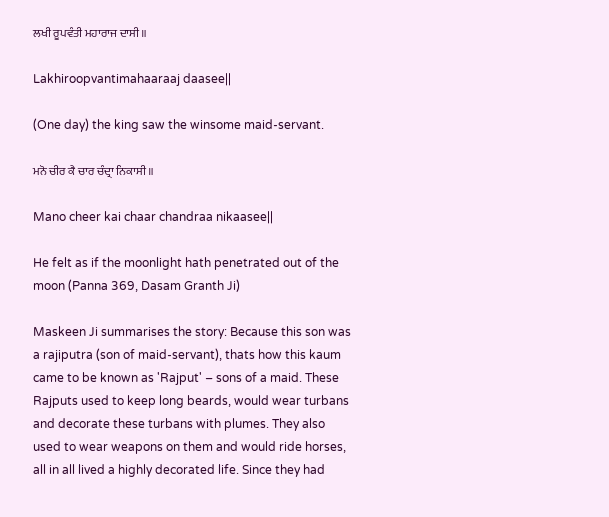ਲਖੀ ਰੂਪਵੰਤੀ ਮਹਾਰਾਜ ਦਾਸੀ ॥

Lakhiroopvantimahaaraaj daasee||

(One day) the king saw the winsome maid-servant.

ਮਨੋ ਚੀਰ ਕੈ ਚਾਰ ਚੰਦ੍ਰਾ ਨਿਕਾਸੀ ॥

Mano cheer kai chaar chandraa nikaasee||

He felt as if the moonlight hath penetrated out of the moon (Panna 369, Dasam Granth Ji)

Maskeen Ji summarises the story: Because this son was a rajiputra (son of maid-servant), thats how this kaum came to be known as 'Rajput' – sons of a maid. These Rajputs used to keep long beards, would wear turbans and decorate these turbans with plumes. They also used to wear weapons on them and would ride horses, all in all lived a highly decorated life. Since they had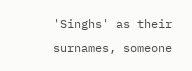'Singhs' as their surnames, someone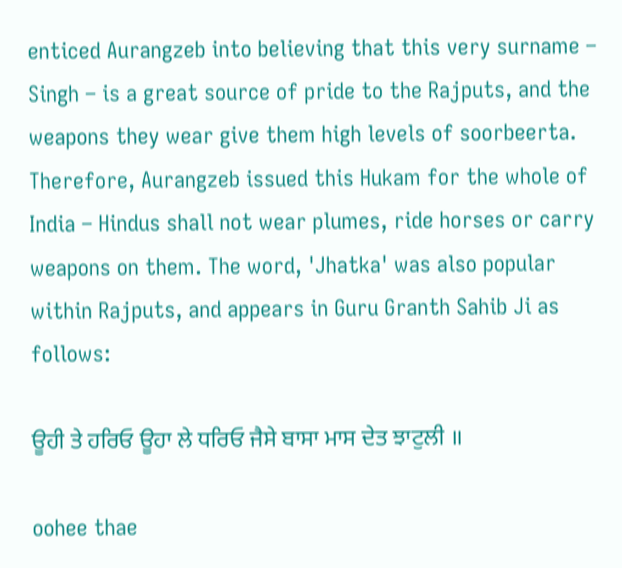enticed Aurangzeb into believing that this very surname – Singh – is a great source of pride to the Rajputs, and the weapons they wear give them high levels of soorbeerta. Therefore, Aurangzeb issued this Hukam for the whole of India – Hindus shall not wear plumes, ride horses or carry weapons on them. The word, 'Jhatka' was also popular within Rajputs, and appears in Guru Granth Sahib Ji as follows:

ਊਹੀ ਤੇ ਹਰਿਓ ਊਹਾ ਲੇ ਧਰਿਓ ਜੈਸੇ ਬਾਸਾ ਮਾਸ ਦੇਤ ਝਾਟੁਲੀ ॥

oohee thae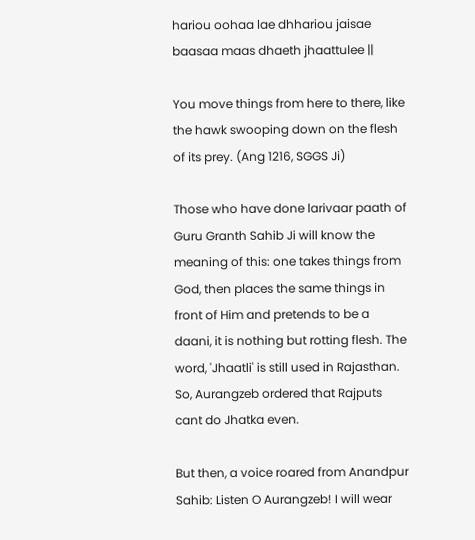hariou oohaa lae dhhariou jaisae baasaa maas dhaeth jhaattulee ||

You move things from here to there, like the hawk swooping down on the flesh of its prey. (Ang 1216, SGGS Ji)

Those who have done larivaar paath of Guru Granth Sahib Ji will know the meaning of this: one takes things from God, then places the same things in front of Him and pretends to be a daani, it is nothing but rotting flesh. The word, 'Jhaatli' is still used in Rajasthan. So, Aurangzeb ordered that Rajputs cant do Jhatka even.

But then, a voice roared from Anandpur Sahib: Listen O Aurangzeb! I will wear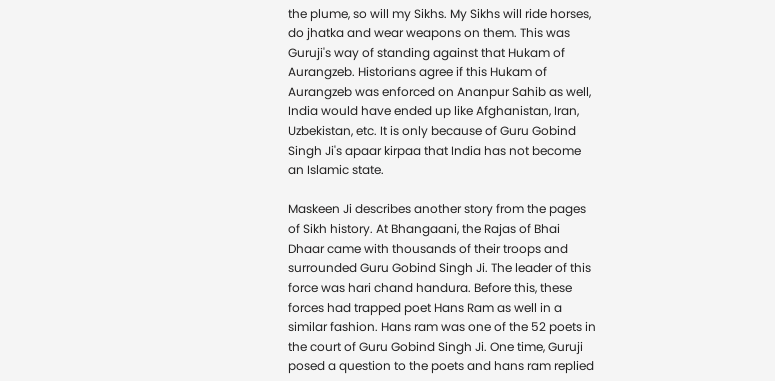the plume, so will my Sikhs. My Sikhs will ride horses, do jhatka and wear weapons on them. This was Guruji's way of standing against that Hukam of Aurangzeb. Historians agree if this Hukam of Aurangzeb was enforced on Ananpur Sahib as well, India would have ended up like Afghanistan, Iran, Uzbekistan, etc. It is only because of Guru Gobind Singh Ji's apaar kirpaa that India has not become an Islamic state.

Maskeen Ji describes another story from the pages of Sikh history. At Bhangaani, the Rajas of Bhai Dhaar came with thousands of their troops and surrounded Guru Gobind Singh Ji. The leader of this force was hari chand handura. Before this, these forces had trapped poet Hans Ram as well in a similar fashion. Hans ram was one of the 52 poets in the court of Guru Gobind Singh Ji. One time, Guruji posed a question to the poets and hans ram replied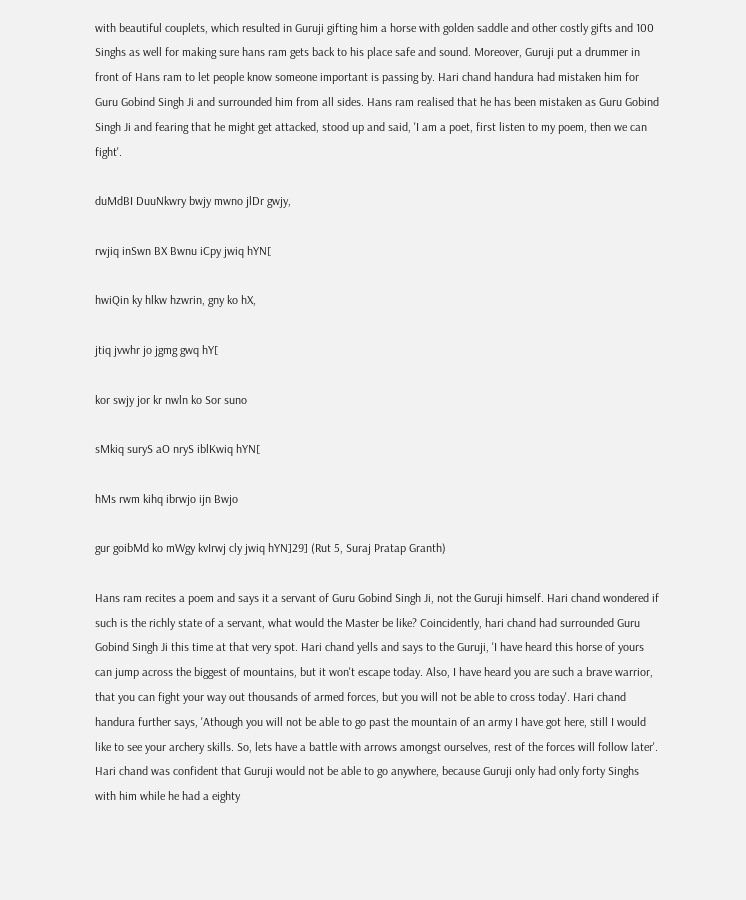with beautiful couplets, which resulted in Guruji gifting him a horse with golden saddle and other costly gifts and 100 Singhs as well for making sure hans ram gets back to his place safe and sound. Moreover, Guruji put a drummer in front of Hans ram to let people know someone important is passing by. Hari chand handura had mistaken him for Guru Gobind Singh Ji and surrounded him from all sides. Hans ram realised that he has been mistaken as Guru Gobind Singh Ji and fearing that he might get attacked, stood up and said, 'I am a poet, first listen to my poem, then we can fight'.

duMdBI DuuNkwry bwjy mwno jlDr gwjy,

rwjiq inSwn BX Bwnu iCpy jwiq hYN[

hwiQin ky hlkw hzwrin, gny ko hX,

jtiq jvwhr jo jgmg gwq hY[

kor swjy jor kr nwln ko Sor suno

sMkiq suryS aO nryS iblKwiq hYN[

hMs rwm kihq ibrwjo ijn Bwjo

gur goibMd ko mWgy kvIrwj cly jwiq hYN]29] (Rut 5, Suraj Pratap Granth)

Hans ram recites a poem and says it a servant of Guru Gobind Singh Ji, not the Guruji himself. Hari chand wondered if such is the richly state of a servant, what would the Master be like? Coincidently, hari chand had surrounded Guru Gobind Singh Ji this time at that very spot. Hari chand yells and says to the Guruji, 'I have heard this horse of yours can jump across the biggest of mountains, but it won't escape today. Also, I have heard you are such a brave warrior, that you can fight your way out thousands of armed forces, but you will not be able to cross today'. Hari chand handura further says, 'Athough you will not be able to go past the mountain of an army I have got here, still I would like to see your archery skills. So, lets have a battle with arrows amongst ourselves, rest of the forces will follow later'. Hari chand was confident that Guruji would not be able to go anywhere, because Guruji only had only forty Singhs with him while he had a eighty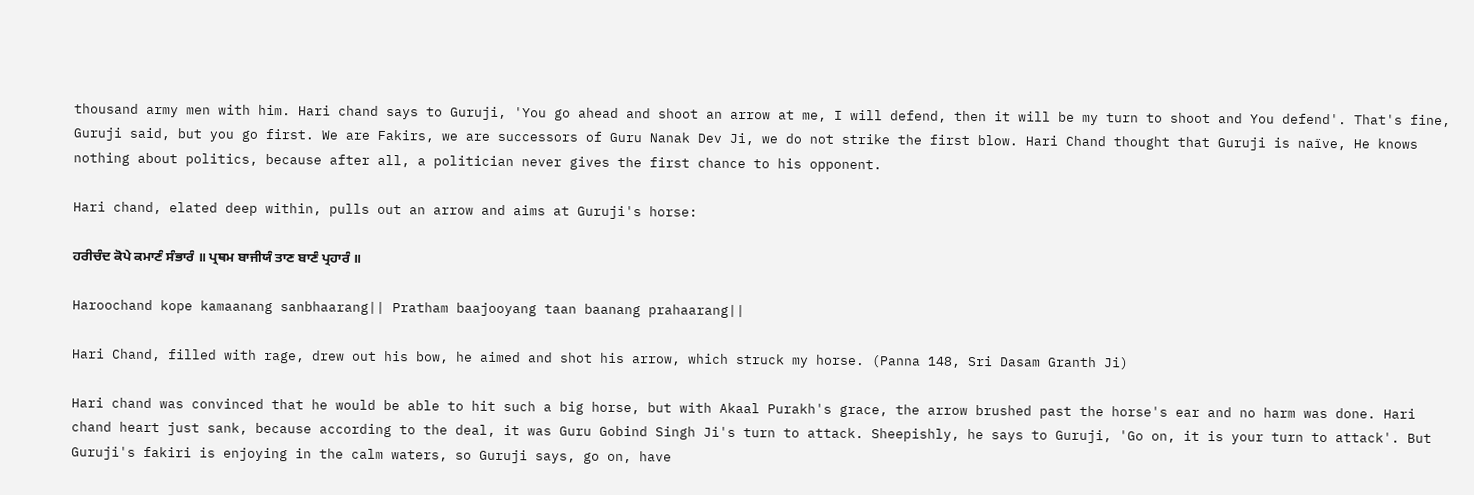thousand army men with him. Hari chand says to Guruji, 'You go ahead and shoot an arrow at me, I will defend, then it will be my turn to shoot and You defend'. That's fine, Guruji said, but you go first. We are Fakirs, we are successors of Guru Nanak Dev Ji, we do not strike the first blow. Hari Chand thought that Guruji is naïve, He knows nothing about politics, because after all, a politician never gives the first chance to his opponent.

Hari chand, elated deep within, pulls out an arrow and aims at Guruji's horse:

ਹਰੀਚੰਦ ਕੋਪੇ ਕਮਾਣੰ ਸੰਭਾਰੰ ॥ ਪ੍ਰਥਮ ਬਾਜੀਯੰ ਤਾਣ ਬਾਣੰ ਪ੍ਰਹਾਰੰ ॥

Haroochand kope kamaanang sanbhaarang|| Pratham baajooyang taan baanang prahaarang||

Hari Chand, filled with rage, drew out his bow, he aimed and shot his arrow, which struck my horse. (Panna 148, Sri Dasam Granth Ji)

Hari chand was convinced that he would be able to hit such a big horse, but with Akaal Purakh's grace, the arrow brushed past the horse's ear and no harm was done. Hari chand heart just sank, because according to the deal, it was Guru Gobind Singh Ji's turn to attack. Sheepishly, he says to Guruji, 'Go on, it is your turn to attack'. But Guruji's fakiri is enjoying in the calm waters, so Guruji says, go on, have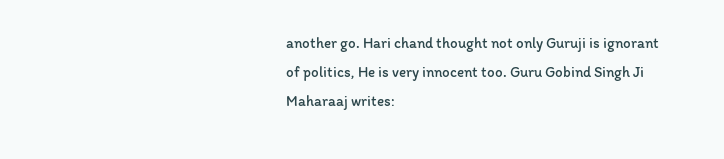another go. Hari chand thought not only Guruji is ignorant of politics, He is very innocent too. Guru Gobind Singh Ji Maharaaj writes: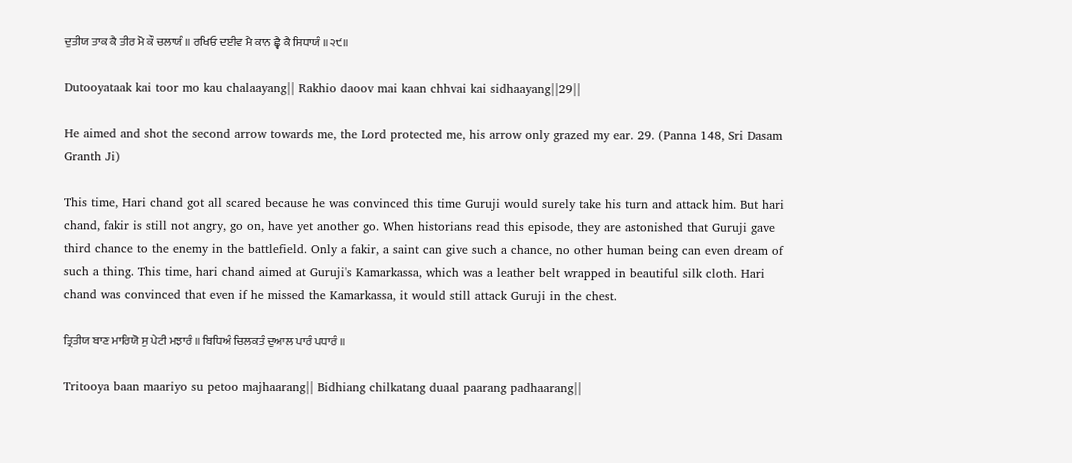ਦੁਤੀਯ ਤਾਕ ਕੈ ਤੀਰ ਮੋ ਕੌ ਚਲਾਯੰ ॥ ਰਖਿਓ ਦਈਵ ਮੈ ਕਾਨ ਛ੍ਵੈ ਕੈ ਸਿਧਾਯੰ ॥੨੯॥

Dutooyataak kai toor mo kau chalaayang|| Rakhio daoov mai kaan chhvai kai sidhaayang||29||

He aimed and shot the second arrow towards me, the Lord protected me, his arrow only grazed my ear. 29. (Panna 148, Sri Dasam Granth Ji)

This time, Hari chand got all scared because he was convinced this time Guruji would surely take his turn and attack him. But hari chand, fakir is still not angry, go on, have yet another go. When historians read this episode, they are astonished that Guruji gave third chance to the enemy in the battlefield. Only a fakir, a saint can give such a chance, no other human being can even dream of such a thing. This time, hari chand aimed at Guruji's Kamarkassa, which was a leather belt wrapped in beautiful silk cloth. Hari chand was convinced that even if he missed the Kamarkassa, it would still attack Guruji in the chest.

ਤ੍ਰਿਤੀਯ ਬਾਣ ਮਾਰਿਯੋ ਸੁ ਪੇਟੀ ਮਝਾਰੰ ॥ ਬਿਧਿਅੰ ਚਿਲਕਤੰ ਦੁਆਲ ਪਾਰੰ ਪਧਾਰੰ ॥

Tritooya baan maariyo su petoo majhaarang|| Bidhiang chilkatang duaal paarang padhaarang||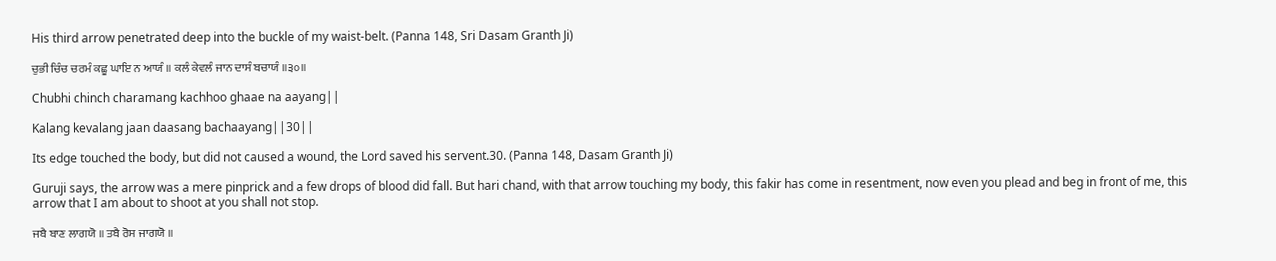His third arrow penetrated deep into the buckle of my waist-belt. (Panna 148, Sri Dasam Granth Ji)

ਚੁਭੀ ਚਿੰਚ ਚਰਮੰ ਕਛੂ ਘਾਇ ਨ ਆਯੰ ॥ ਕਲੰ ਕੇਵਲੰ ਜਾਨ ਦਾਸੰ ਬਚਾਯੰ ॥੩੦॥

Chubhi chinch charamang kachhoo ghaae na aayang||

Kalang kevalang jaan daasang bachaayang||30||

Its edge touched the body, but did not caused a wound, the Lord saved his servent.30. (Panna 148, Dasam Granth Ji)

Guruji says, the arrow was a mere pinprick and a few drops of blood did fall. But hari chand, with that arrow touching my body, this fakir has come in resentment, now even you plead and beg in front of me, this arrow that I am about to shoot at you shall not stop.

ਜਬੈ ਬਾਣ ਲਾਗਯੋ ॥ ਤਬੈ ਰੋਸ ਜਾਗਯੋ ॥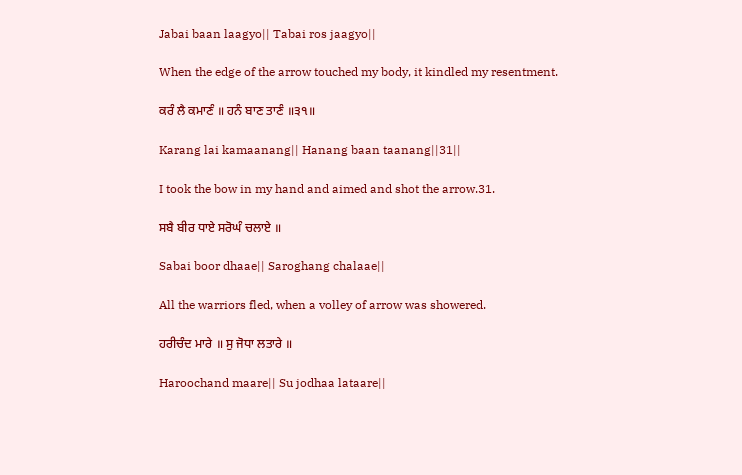Jabai baan laagyo|| Tabai ros jaagyo||

When the edge of the arrow touched my body, it kindled my resentment.

ਕਰੰ ਲੈ ਕਮਾਣੰ ॥ ਹਨੰ ਬਾਣ ਤਾਣੰ ॥੩੧॥

Karang lai kamaanang|| Hanang baan taanang||31||

I took the bow in my hand and aimed and shot the arrow.31.

ਸਬੈ ਬੀਰ ਧਾਏ ਸਰੋਘੰ ਚਲਾਏ ॥

Sabai boor dhaae|| Saroghang chalaae||

All the warriors fled, when a volley of arrow was showered.

ਹਰੀਚੰਦ ਮਾਰੇ ॥ ਸੁ ਜੋਧਾ ਲਤਾਰੇ ॥

Haroochand maare|| Su jodhaa lataare||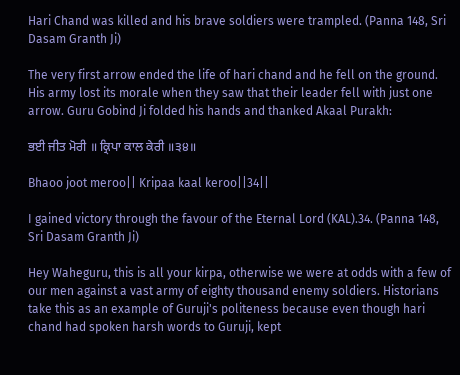Hari Chand was killed and his brave soldiers were trampled. (Panna 148, Sri Dasam Granth Ji)

The very first arrow ended the life of hari chand and he fell on the ground. His army lost its morale when they saw that their leader fell with just one arrow. Guru Gobind Ji folded his hands and thanked Akaal Purakh:

ਭਈ ਜੀਤ ਮੋਰੀ ॥ ਕ੍ਰਿਪਾ ਕਾਲ ਕੇਰੀ ॥੩੪॥

Bhaoo joot meroo|| Kripaa kaal keroo||34||

I gained victory through the favour of the Eternal Lord (KAL).34. (Panna 148, Sri Dasam Granth Ji)

Hey Waheguru, this is all your kirpa, otherwise we were at odds with a few of our men against a vast army of eighty thousand enemy soldiers. Historians take this as an example of Guruji's politeness because even though hari chand had spoken harsh words to Guruji, kept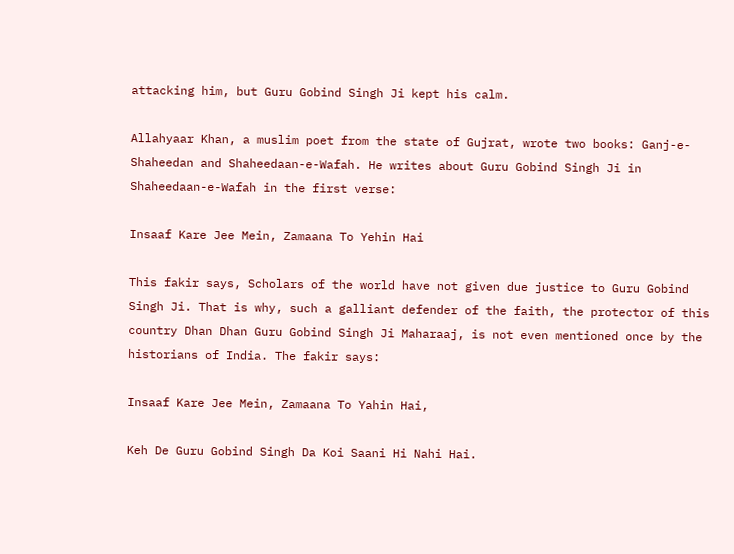attacking him, but Guru Gobind Singh Ji kept his calm.

Allahyaar Khan, a muslim poet from the state of Gujrat, wrote two books: Ganj-e-Shaheedan and Shaheedaan-e-Wafah. He writes about Guru Gobind Singh Ji in Shaheedaan-e-Wafah in the first verse:

Insaaf Kare Jee Mein, Zamaana To Yehin Hai

This fakir says, Scholars of the world have not given due justice to Guru Gobind Singh Ji. That is why, such a galliant defender of the faith, the protector of this country Dhan Dhan Guru Gobind Singh Ji Maharaaj, is not even mentioned once by the historians of India. The fakir says:

Insaaf Kare Jee Mein, Zamaana To Yahin Hai,

Keh De Guru Gobind Singh Da Koi Saani Hi Nahi Hai.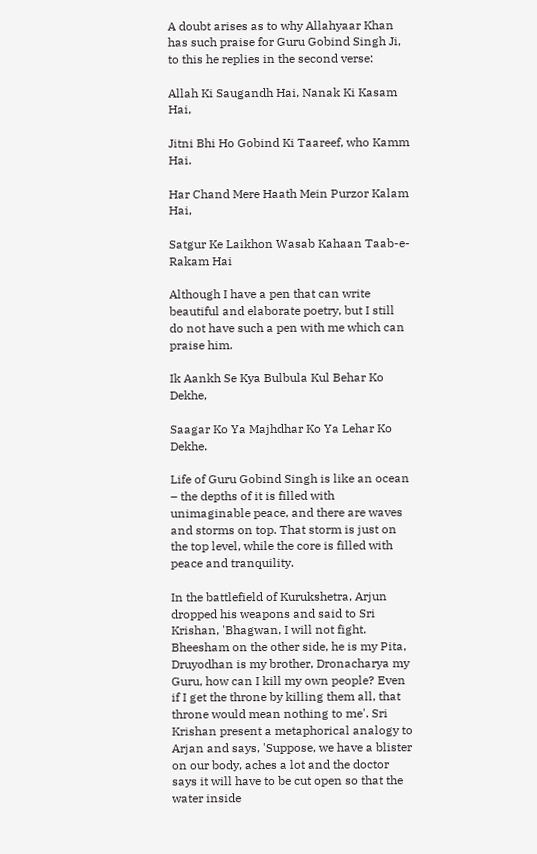A doubt arises as to why Allahyaar Khan has such praise for Guru Gobind Singh Ji, to this he replies in the second verse:

Allah Ki Saugandh Hai, Nanak Ki Kasam Hai,

Jitni Bhi Ho Gobind Ki Taareef, who Kamm Hai.

Har Chand Mere Haath Mein Purzor Kalam Hai,

Satgur Ke Laikhon Wasab Kahaan Taab-e-Rakam Hai

Although I have a pen that can write beautiful and elaborate poetry, but I still do not have such a pen with me which can praise him.

Ik Aankh Se Kya Bulbula Kul Behar Ko Dekhe,

Saagar Ko Ya Majhdhar Ko Ya Lehar Ko Dekhe.

Life of Guru Gobind Singh is like an ocean – the depths of it is filled with unimaginable peace, and there are waves and storms on top. That storm is just on the top level, while the core is filled with peace and tranquility.

In the battlefield of Kurukshetra, Arjun dropped his weapons and said to Sri Krishan, 'Bhagwan, I will not fight. Bheesham on the other side, he is my Pita, Druyodhan is my brother, Dronacharya my Guru, how can I kill my own people? Even if I get the throne by killing them all, that throne would mean nothing to me'. Sri Krishan present a metaphorical analogy to Arjan and says, 'Suppose, we have a blister on our body, aches a lot and the doctor says it will have to be cut open so that the water inside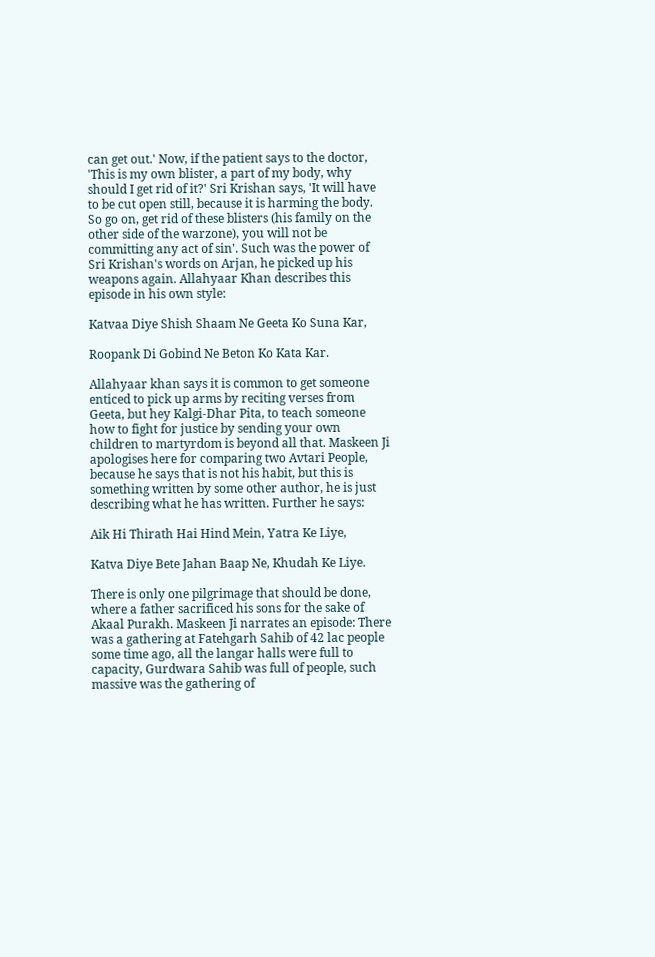can get out.' Now, if the patient says to the doctor, 'This is my own blister, a part of my body, why should I get rid of it?' Sri Krishan says, 'It will have to be cut open still, because it is harming the body. So go on, get rid of these blisters (his family on the other side of the warzone), you will not be committing any act of sin'. Such was the power of Sri Krishan's words on Arjan, he picked up his weapons again. Allahyaar Khan describes this episode in his own style:

Katvaa Diye Shish Shaam Ne Geeta Ko Suna Kar,

Roopank Di Gobind Ne Beton Ko Kata Kar.

Allahyaar khan says it is common to get someone enticed to pick up arms by reciting verses from Geeta, but hey Kalgi-Dhar Pita, to teach someone how to fight for justice by sending your own children to martyrdom is beyond all that. Maskeen Ji apologises here for comparing two Avtari People, because he says that is not his habit, but this is something written by some other author, he is just describing what he has written. Further he says:

Aik Hi Thirath Hai Hind Mein, Yatra Ke Liye,

Katva Diye Bete Jahan Baap Ne, Khudah Ke Liye.

There is only one pilgrimage that should be done, where a father sacrificed his sons for the sake of Akaal Purakh. Maskeen Ji narrates an episode: There was a gathering at Fatehgarh Sahib of 42 lac people some time ago, all the langar halls were full to capacity, Gurdwara Sahib was full of people, such massive was the gathering of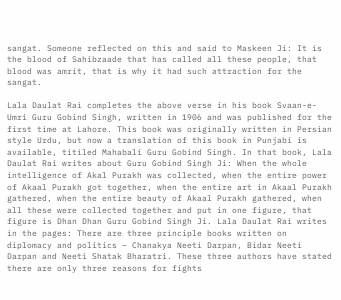sangat. Someone reflected on this and said to Maskeen Ji: It is the blood of Sahibzaade that has called all these people, that blood was amrit, that is why it had such attraction for the sangat.

Lala Daulat Rai completes the above verse in his book Svaan-e-Umri Guru Gobind Singh, written in 1906 and was published for the first time at Lahore. This book was originally written in Persian style Urdu, but now a translation of this book in Punjabi is available, titiled Mahabali Guru Gobind Singh. In that book, Lala Daulat Rai writes about Guru Gobind Singh Ji: When the whole intelligence of Akal Purakh was collected, when the entire power of Akaal Purakh got together, when the entire art in Akaal Purakh gathered, when the entire beauty of Akaal Purakh gathered, when all these were collected together and put in one figure, that figure is Dhan Dhan Guru Gobind Singh Ji. Lala Daulat Rai writes in the pages: There are three principle books written on diplomacy and politics – Chanakya Neeti Darpan, Bidar Neeti Darpan and Neeti Shatak Bharatri. These three authors have stated there are only three reasons for fights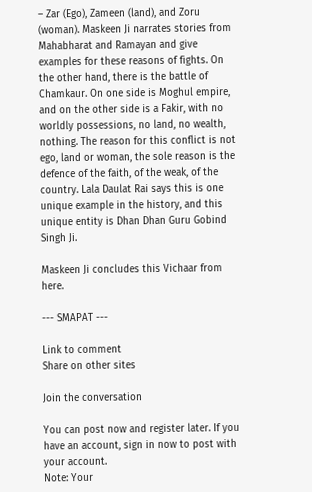– Zar (Ego), Zameen (land), and Zoru (woman). Maskeen Ji narrates stories from Mahabharat and Ramayan and give examples for these reasons of fights. On the other hand, there is the battle of Chamkaur. On one side is Moghul empire, and on the other side is a Fakir, with no worldly possessions, no land, no wealth, nothing. The reason for this conflict is not ego, land or woman, the sole reason is the defence of the faith, of the weak, of the country. Lala Daulat Rai says this is one unique example in the history, and this unique entity is Dhan Dhan Guru Gobind Singh Ji.

Maskeen Ji concludes this Vichaar from here.

--- SMAPAT ---

Link to comment
Share on other sites

Join the conversation

You can post now and register later. If you have an account, sign in now to post with your account.
Note: Your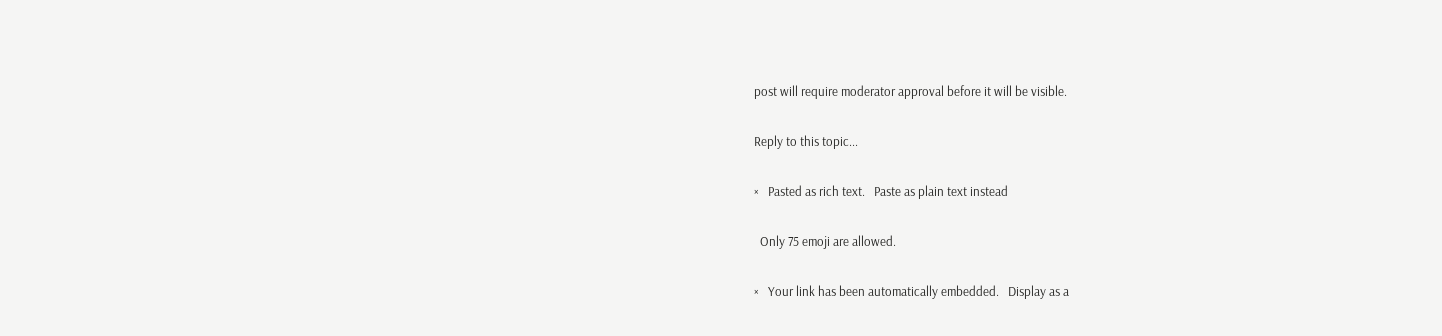post will require moderator approval before it will be visible.

Reply to this topic...

×   Pasted as rich text.   Paste as plain text instead

  Only 75 emoji are allowed.

×   Your link has been automatically embedded.   Display as a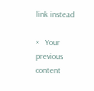link instead

×   Your previous content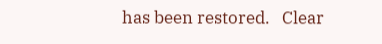has been restored.   Clear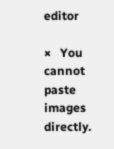editor

×   You cannot paste images directly.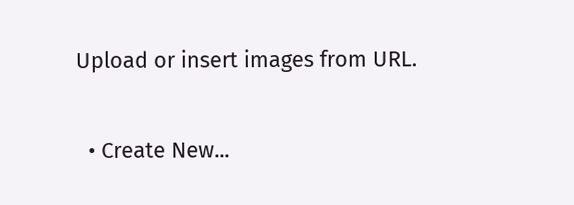Upload or insert images from URL.

  • Create New...